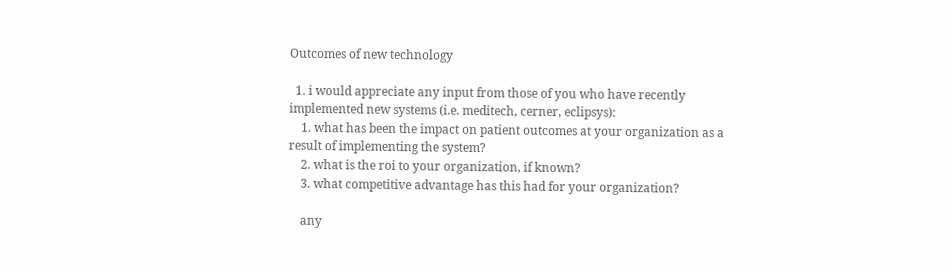Outcomes of new technology

  1. i would appreciate any input from those of you who have recently implemented new systems (i.e. meditech, cerner, eclipsys):
    1. what has been the impact on patient outcomes at your organization as a result of implementing the system?
    2. what is the roi to your organization, if known?
    3. what competitive advantage has this had for your organization?

    any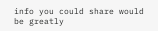info you could share would be greatly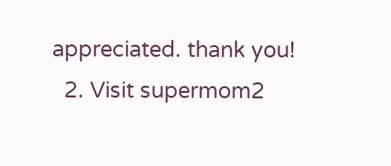appreciated. thank you!
  2. Visit supermom2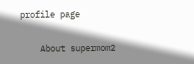profile page

    About supermom2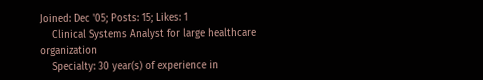Joined: Dec '05; Posts: 15; Likes: 1
    Clinical Systems Analyst for large healthcare organization
    Specialty: 30 year(s) of experience in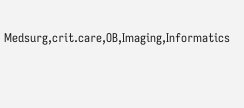Medsurg,crit.care,OB,Imaging,Informatics